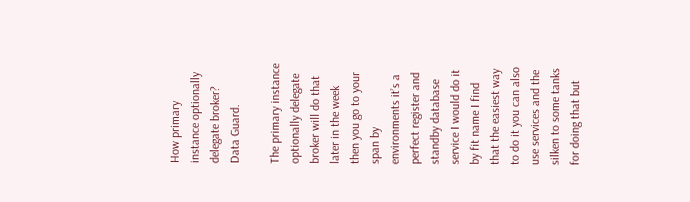How primary instance optionally delegate broker? Data Guard.

The primary instance optionally delegate broker will do that later in the week then you go to your span by environments it’s a perfect register and standby database service I would do it by fit name I find that the easiest way to do it you can also use services and the silken to some tanks for doing that but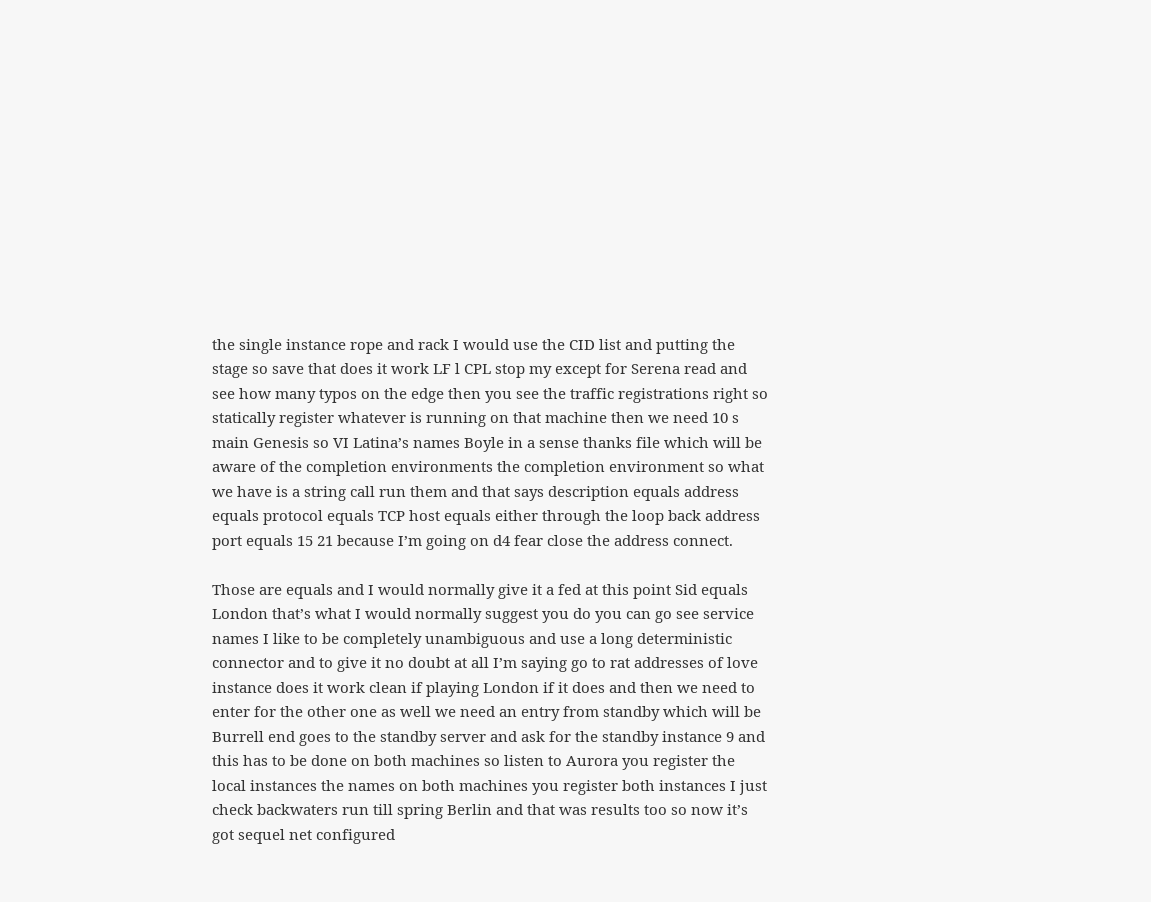the single instance rope and rack I would use the CID list and putting the stage so save that does it work LF l CPL stop my except for Serena read and see how many typos on the edge then you see the traffic registrations right so statically register whatever is running on that machine then we need 10 s main Genesis so VI Latina’s names Boyle in a sense thanks file which will be aware of the completion environments the completion environment so what we have is a string call run them and that says description equals address equals protocol equals TCP host equals either through the loop back address port equals 15 21 because I’m going on d4 fear close the address connect.

Those are equals and I would normally give it a fed at this point Sid equals London that’s what I would normally suggest you do you can go see service names I like to be completely unambiguous and use a long deterministic connector and to give it no doubt at all I’m saying go to rat addresses of love instance does it work clean if playing London if it does and then we need to enter for the other one as well we need an entry from standby which will be Burrell end goes to the standby server and ask for the standby instance 9 and this has to be done on both machines so listen to Aurora you register the local instances the names on both machines you register both instances I just check backwaters run till spring Berlin and that was results too so now it’s got sequel net configured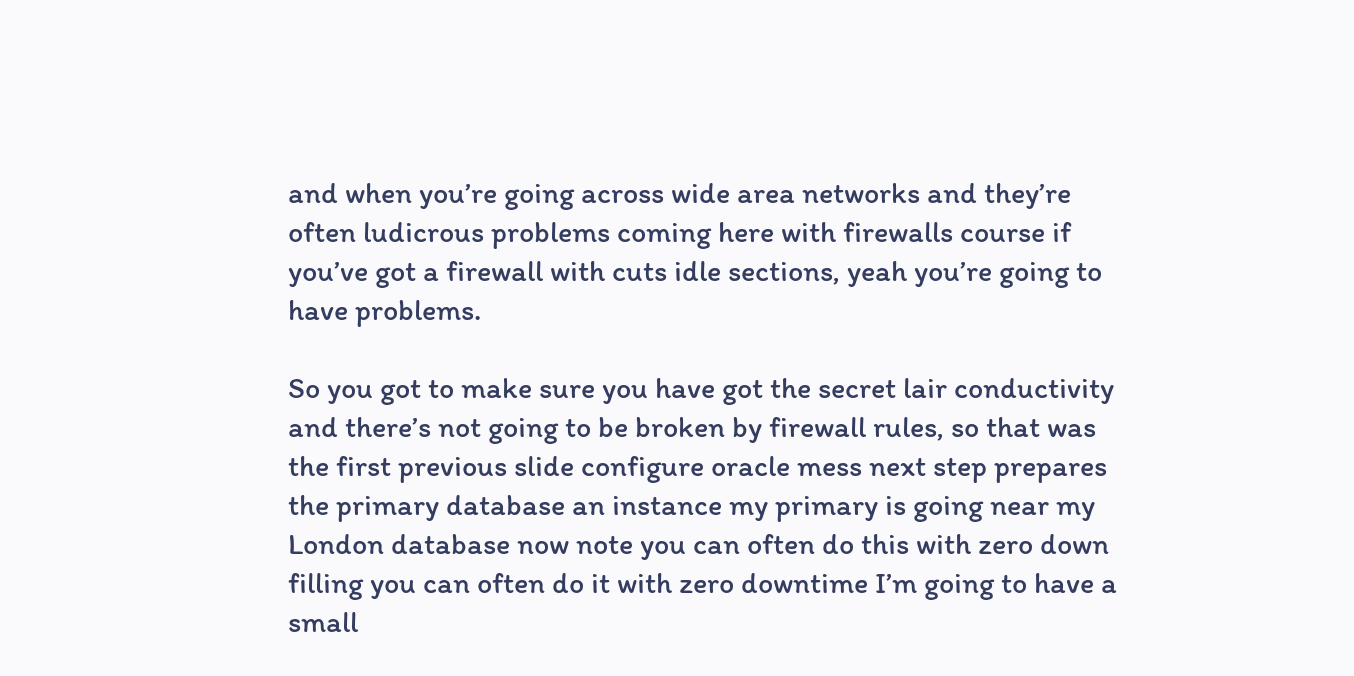and when you’re going across wide area networks and they’re often ludicrous problems coming here with firewalls course if you’ve got a firewall with cuts idle sections, yeah you’re going to have problems.

So you got to make sure you have got the secret lair conductivity and there’s not going to be broken by firewall rules, so that was the first previous slide configure oracle mess next step prepares the primary database an instance my primary is going near my London database now note you can often do this with zero down filling you can often do it with zero downtime I’m going to have a small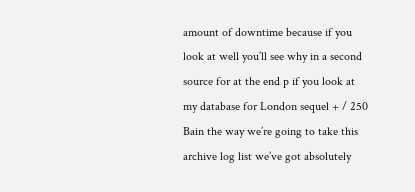amount of downtime because if you look at well you’ll see why in a second source for at the end p if you look at my database for London sequel + / 250 Bain the way we’re going to take this archive log list we’ve got absolutely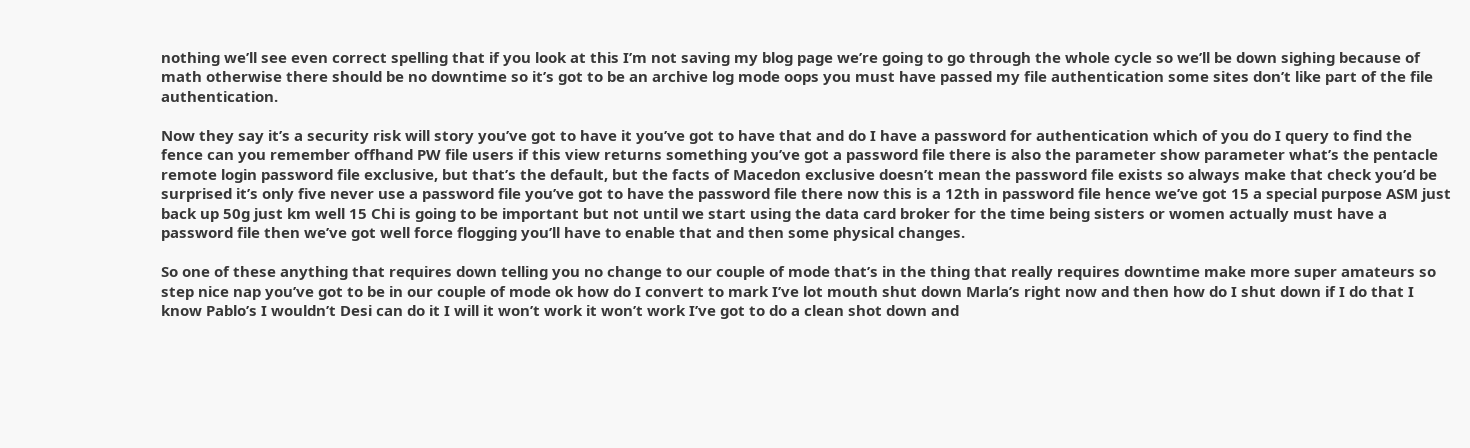nothing we’ll see even correct spelling that if you look at this I’m not saving my blog page we’re going to go through the whole cycle so we’ll be down sighing because of math otherwise there should be no downtime so it’s got to be an archive log mode oops you must have passed my file authentication some sites don’t like part of the file authentication.

Now they say it’s a security risk will story you’ve got to have it you’ve got to have that and do I have a password for authentication which of you do I query to find the fence can you remember offhand PW file users if this view returns something you’ve got a password file there is also the parameter show parameter what’s the pentacle remote login password file exclusive, but that’s the default, but the facts of Macedon exclusive doesn’t mean the password file exists so always make that check you’d be surprised it’s only five never use a password file you’ve got to have the password file there now this is a 12th in password file hence we’ve got 15 a special purpose ASM just back up 50g just km well 15 Chi is going to be important but not until we start using the data card broker for the time being sisters or women actually must have a password file then we’ve got well force flogging you’ll have to enable that and then some physical changes.

So one of these anything that requires down telling you no change to our couple of mode that’s in the thing that really requires downtime make more super amateurs so step nice nap you’ve got to be in our couple of mode ok how do I convert to mark I’ve lot mouth shut down Marla’s right now and then how do I shut down if I do that I know Pablo’s I wouldn’t Desi can do it I will it won’t work it won’t work I’ve got to do a clean shot down and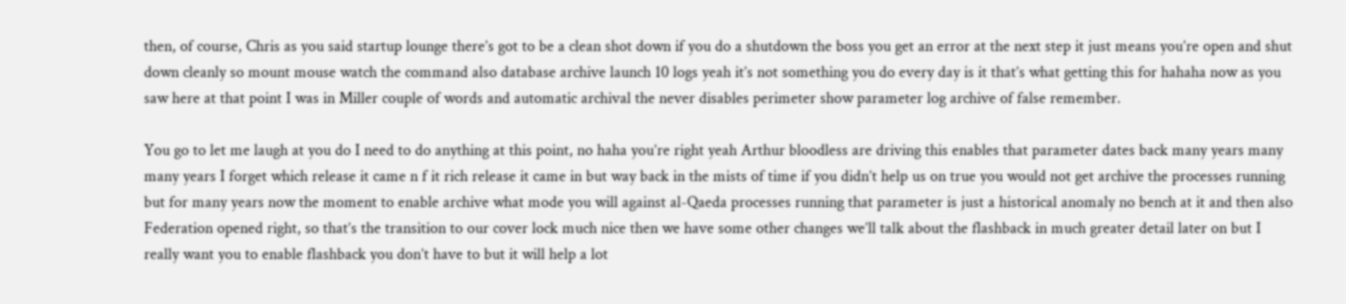then, of course, Chris as you said startup lounge there’s got to be a clean shot down if you do a shutdown the boss you get an error at the next step it just means you’re open and shut down cleanly so mount mouse watch the command also database archive launch 10 logs yeah it’s not something you do every day is it that’s what getting this for hahaha now as you saw here at that point I was in Miller couple of words and automatic archival the never disables perimeter show parameter log archive of false remember.

You go to let me laugh at you do I need to do anything at this point, no haha you’re right yeah Arthur bloodless are driving this enables that parameter dates back many years many many years I forget which release it came n f it rich release it came in but way back in the mists of time if you didn’t help us on true you would not get archive the processes running but for many years now the moment to enable archive what mode you will against al-Qaeda processes running that parameter is just a historical anomaly no bench at it and then also Federation opened right, so that’s the transition to our cover lock much nice then we have some other changes we’ll talk about the flashback in much greater detail later on but I really want you to enable flashback you don’t have to but it will help a lot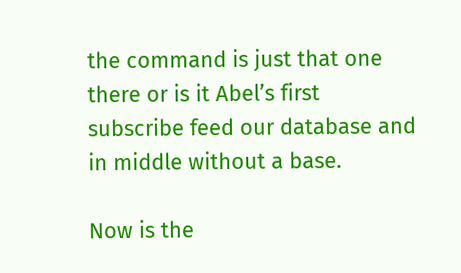the command is just that one there or is it Abel’s first subscribe feed our database and in middle without a base.

Now is the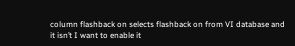column flashback on selects flashback on from VI database and it isn’t I want to enable it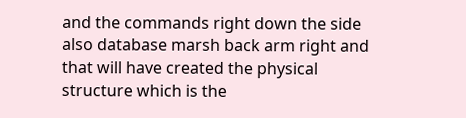and the commands right down the side also database marsh back arm right and that will have created the physical structure which is the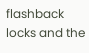flashback locks and the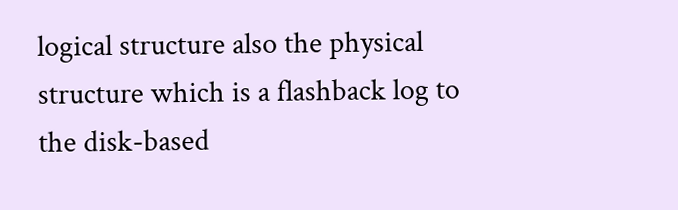logical structure also the physical structure which is a flashback log to the disk-based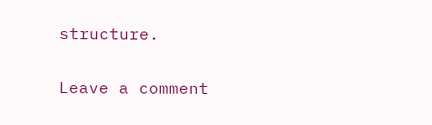structure.

Leave a comment